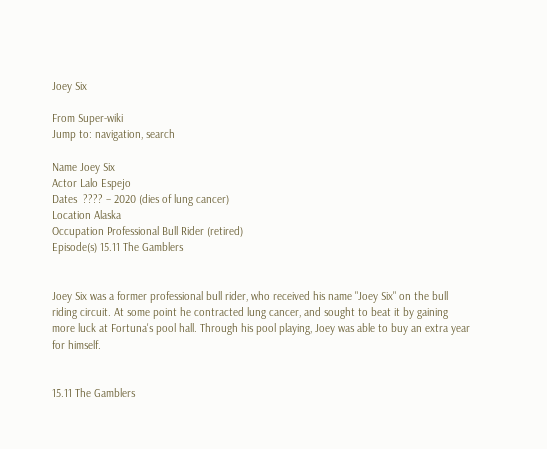Joey Six

From Super-wiki
Jump to: navigation, search

Name Joey Six
Actor Lalo Espejo
Dates  ???? – 2020 (dies of lung cancer)
Location Alaska
Occupation Professional Bull Rider (retired)
Episode(s) 15.11 The Gamblers


Joey Six was a former professional bull rider, who received his name "Joey Six" on the bull riding circuit. At some point he contracted lung cancer, and sought to beat it by gaining more luck at Fortuna's pool hall. Through his pool playing, Joey was able to buy an extra year for himself.


15.11 The Gamblers